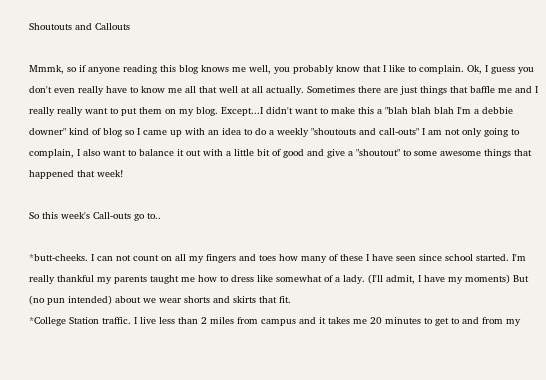Shoutouts and Callouts

Mmmk, so if anyone reading this blog knows me well, you probably know that I like to complain. Ok, I guess you don't even really have to know me all that well at all actually. Sometimes there are just things that baffle me and I really really want to put them on my blog. Except...I didn't want to make this a "blah blah blah I'm a debbie downer" kind of blog so I came up with an idea to do a weekly "shoutouts and call-outs" I am not only going to complain, I also want to balance it out with a little bit of good and give a "shoutout" to some awesome things that happened that week!

So this week's Call-outs go to..

*butt-cheeks. I can not count on all my fingers and toes how many of these I have seen since school started. I'm really thankful my parents taught me how to dress like somewhat of a lady. (I'll admit, I have my moments) But (no pun intended) about we wear shorts and skirts that fit.
*College Station traffic. I live less than 2 miles from campus and it takes me 20 minutes to get to and from my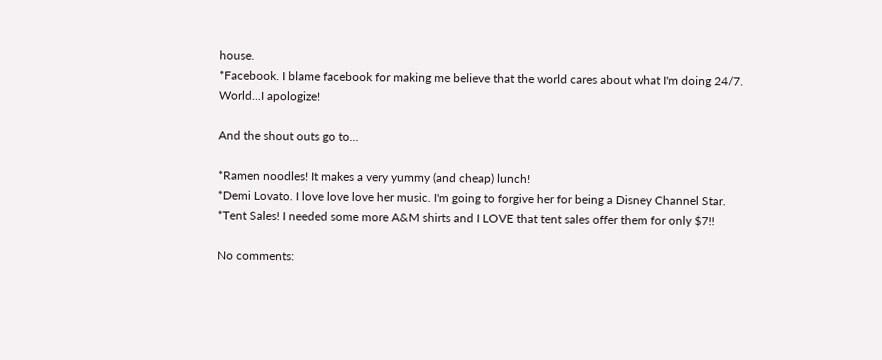house.
*Facebook. I blame facebook for making me believe that the world cares about what I'm doing 24/7. World...I apologize!

And the shout outs go to...

*Ramen noodles! It makes a very yummy (and cheap) lunch!
*Demi Lovato. I love love love her music. I'm going to forgive her for being a Disney Channel Star.
*Tent Sales! I needed some more A&M shirts and I LOVE that tent sales offer them for only $7!!

No comments: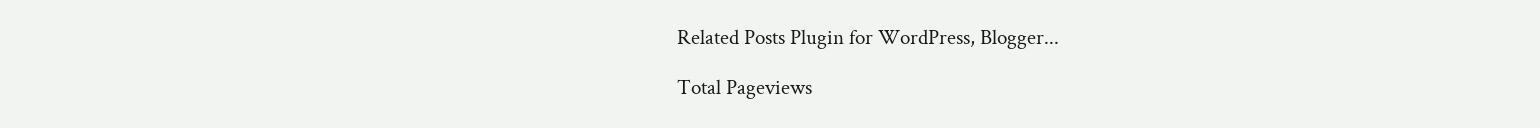Related Posts Plugin for WordPress, Blogger...

Total Pageviews